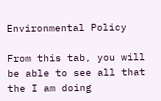Environmental Policy

From this tab, you will be able to see all that the I am doing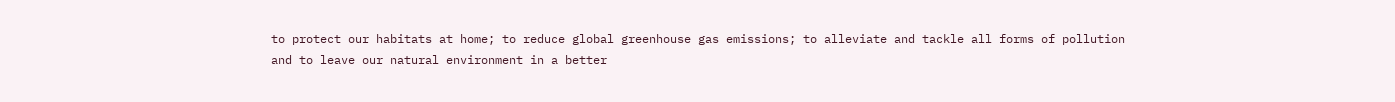to protect our habitats at home; to reduce global greenhouse gas emissions; to alleviate and tackle all forms of pollution and to leave our natural environment in a better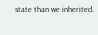state than we inherited.